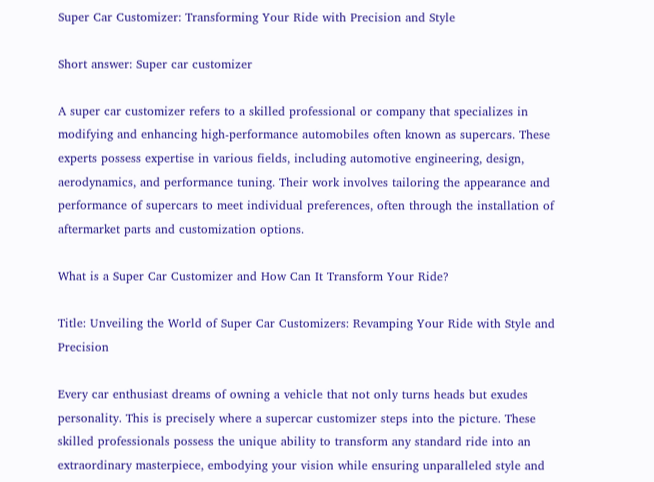Super Car Customizer: Transforming Your Ride with Precision and Style

Short answer: Super car customizer

A super car customizer refers to a skilled professional or company that specializes in modifying and enhancing high-performance automobiles often known as supercars. These experts possess expertise in various fields, including automotive engineering, design, aerodynamics, and performance tuning. Their work involves tailoring the appearance and performance of supercars to meet individual preferences, often through the installation of aftermarket parts and customization options.

What is a Super Car Customizer and How Can It Transform Your Ride?

Title: Unveiling the World of Super Car Customizers: Revamping Your Ride with Style and Precision

Every car enthusiast dreams of owning a vehicle that not only turns heads but exudes personality. This is precisely where a supercar customizer steps into the picture. These skilled professionals possess the unique ability to transform any standard ride into an extraordinary masterpiece, embodying your vision while ensuring unparalleled style and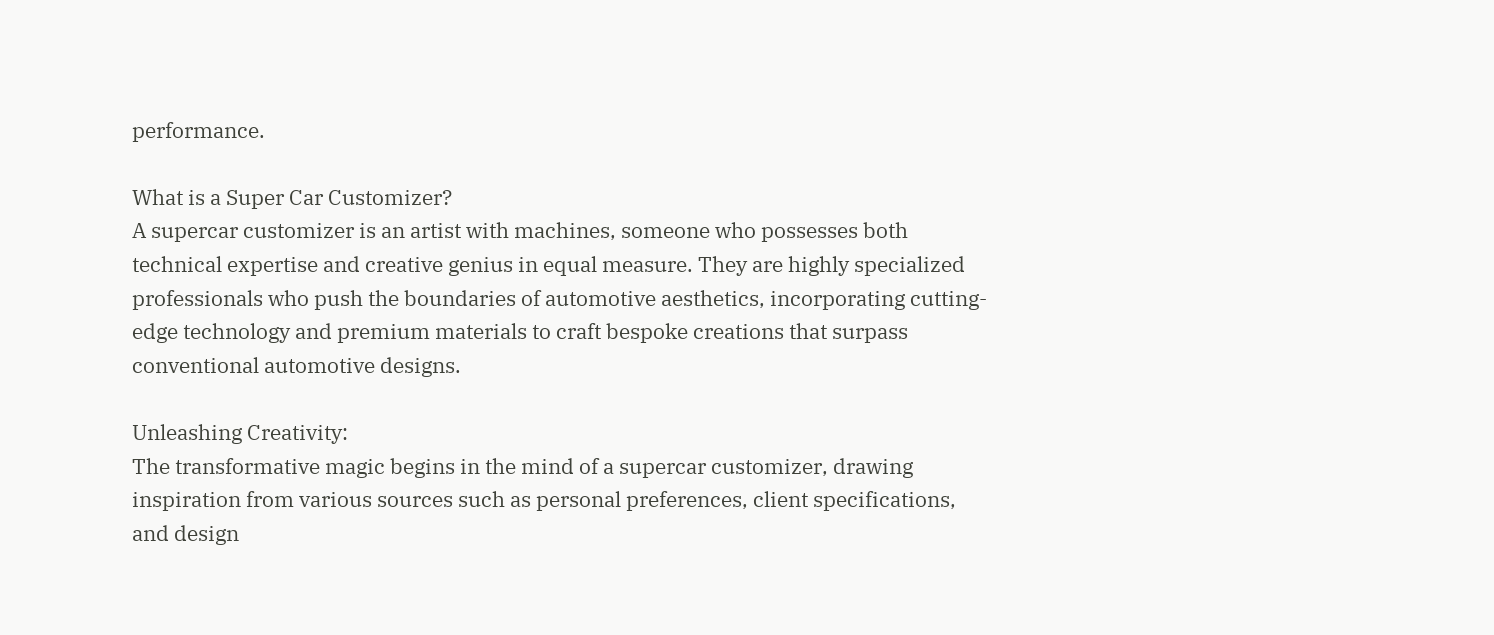performance.

What is a Super Car Customizer?
A supercar customizer is an artist with machines, someone who possesses both technical expertise and creative genius in equal measure. They are highly specialized professionals who push the boundaries of automotive aesthetics, incorporating cutting-edge technology and premium materials to craft bespoke creations that surpass conventional automotive designs.

Unleashing Creativity:
The transformative magic begins in the mind of a supercar customizer, drawing inspiration from various sources such as personal preferences, client specifications, and design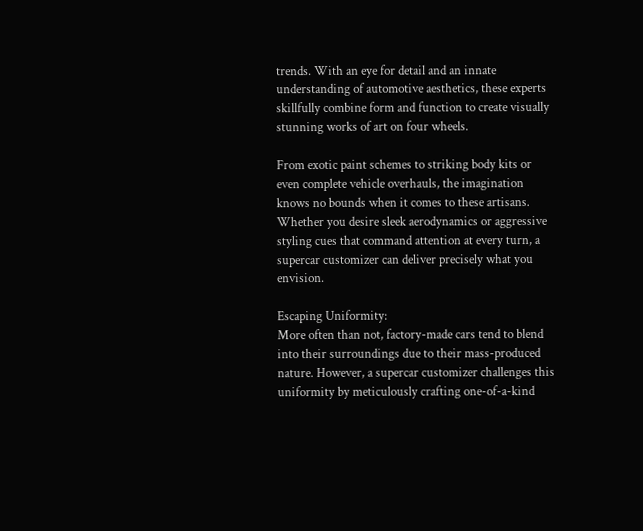trends. With an eye for detail and an innate understanding of automotive aesthetics, these experts skillfully combine form and function to create visually stunning works of art on four wheels.

From exotic paint schemes to striking body kits or even complete vehicle overhauls, the imagination knows no bounds when it comes to these artisans. Whether you desire sleek aerodynamics or aggressive styling cues that command attention at every turn, a supercar customizer can deliver precisely what you envision.

Escaping Uniformity:
More often than not, factory-made cars tend to blend into their surroundings due to their mass-produced nature. However, a supercar customizer challenges this uniformity by meticulously crafting one-of-a-kind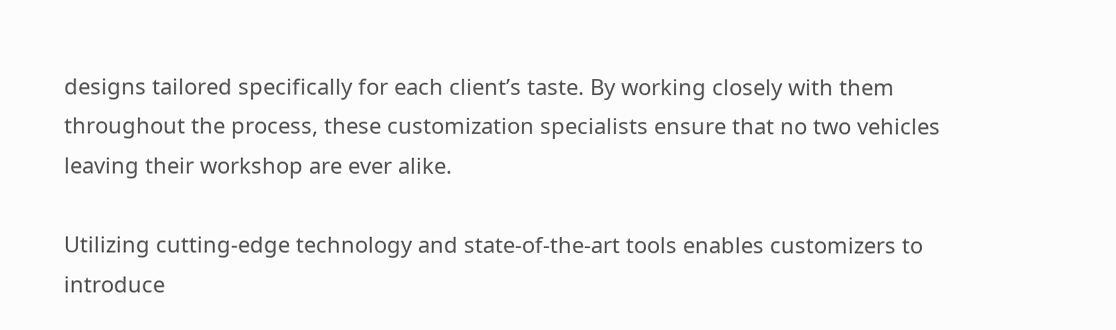designs tailored specifically for each client’s taste. By working closely with them throughout the process, these customization specialists ensure that no two vehicles leaving their workshop are ever alike.

Utilizing cutting-edge technology and state-of-the-art tools enables customizers to introduce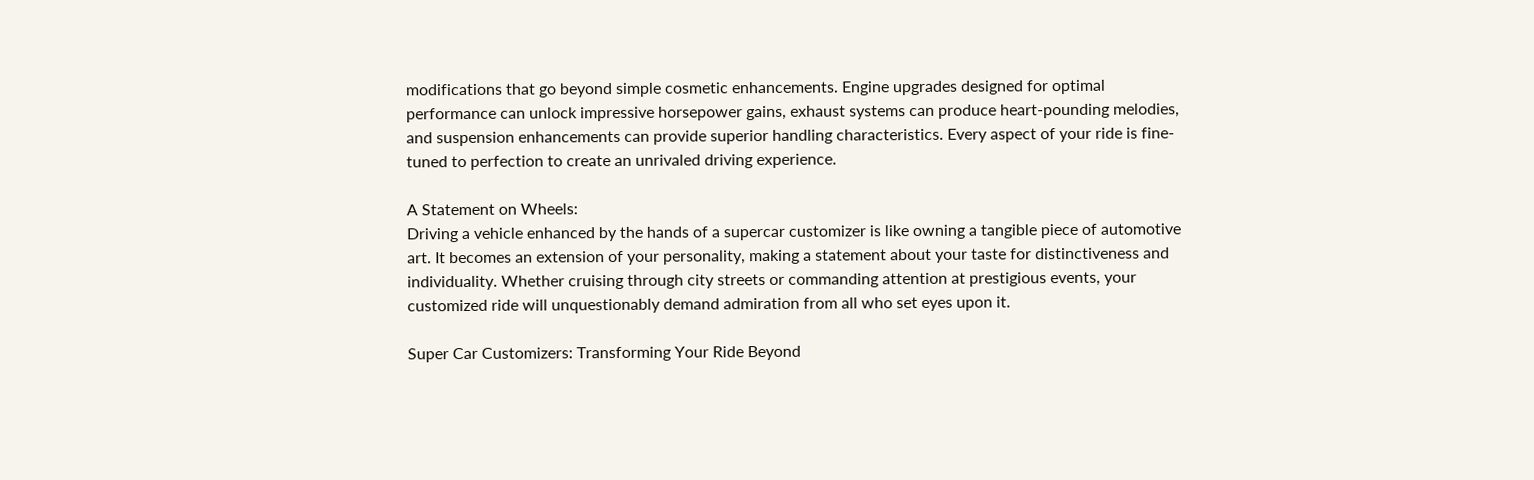modifications that go beyond simple cosmetic enhancements. Engine upgrades designed for optimal performance can unlock impressive horsepower gains, exhaust systems can produce heart-pounding melodies, and suspension enhancements can provide superior handling characteristics. Every aspect of your ride is fine-tuned to perfection to create an unrivaled driving experience.

A Statement on Wheels:
Driving a vehicle enhanced by the hands of a supercar customizer is like owning a tangible piece of automotive art. It becomes an extension of your personality, making a statement about your taste for distinctiveness and individuality. Whether cruising through city streets or commanding attention at prestigious events, your customized ride will unquestionably demand admiration from all who set eyes upon it.

Super Car Customizers: Transforming Your Ride Beyond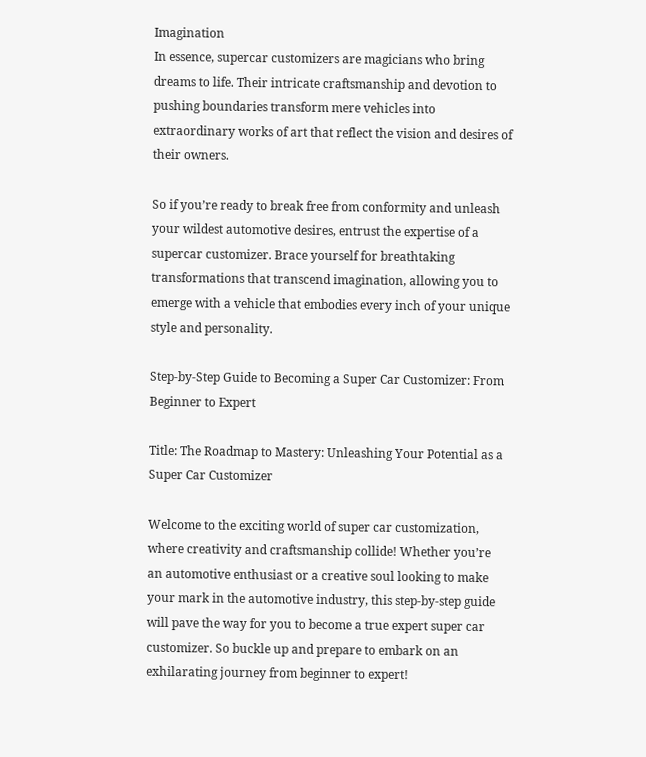Imagination
In essence, supercar customizers are magicians who bring dreams to life. Their intricate craftsmanship and devotion to pushing boundaries transform mere vehicles into extraordinary works of art that reflect the vision and desires of their owners.

So if you’re ready to break free from conformity and unleash your wildest automotive desires, entrust the expertise of a supercar customizer. Brace yourself for breathtaking transformations that transcend imagination, allowing you to emerge with a vehicle that embodies every inch of your unique style and personality.

Step-by-Step Guide to Becoming a Super Car Customizer: From Beginner to Expert

Title: The Roadmap to Mastery: Unleashing Your Potential as a Super Car Customizer

Welcome to the exciting world of super car customization, where creativity and craftsmanship collide! Whether you’re an automotive enthusiast or a creative soul looking to make your mark in the automotive industry, this step-by-step guide will pave the way for you to become a true expert super car customizer. So buckle up and prepare to embark on an exhilarating journey from beginner to expert!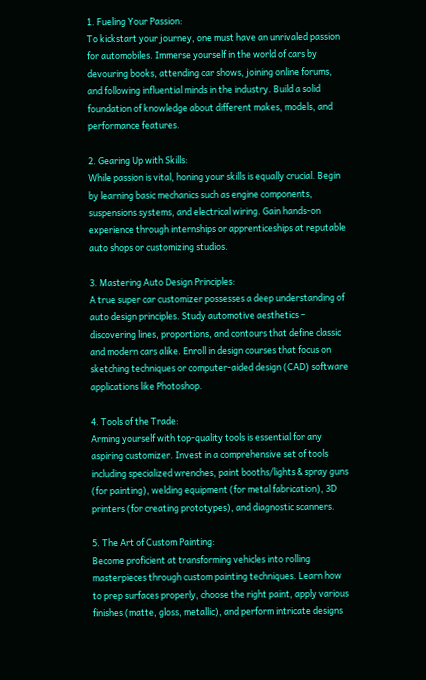1. Fueling Your Passion:
To kickstart your journey, one must have an unrivaled passion for automobiles. Immerse yourself in the world of cars by devouring books, attending car shows, joining online forums, and following influential minds in the industry. Build a solid foundation of knowledge about different makes, models, and performance features.

2. Gearing Up with Skills:
While passion is vital, honing your skills is equally crucial. Begin by learning basic mechanics such as engine components, suspensions systems, and electrical wiring. Gain hands-on experience through internships or apprenticeships at reputable auto shops or customizing studios.

3. Mastering Auto Design Principles:
A true super car customizer possesses a deep understanding of auto design principles. Study automotive aesthetics – discovering lines, proportions, and contours that define classic and modern cars alike. Enroll in design courses that focus on sketching techniques or computer-aided design (CAD) software applications like Photoshop.

4. Tools of the Trade:
Arming yourself with top-quality tools is essential for any aspiring customizer. Invest in a comprehensive set of tools including specialized wrenches, paint booths/lights & spray guns (for painting), welding equipment (for metal fabrication), 3D printers (for creating prototypes), and diagnostic scanners.

5. The Art of Custom Painting:
Become proficient at transforming vehicles into rolling masterpieces through custom painting techniques. Learn how to prep surfaces properly, choose the right paint, apply various finishes (matte, gloss, metallic), and perform intricate designs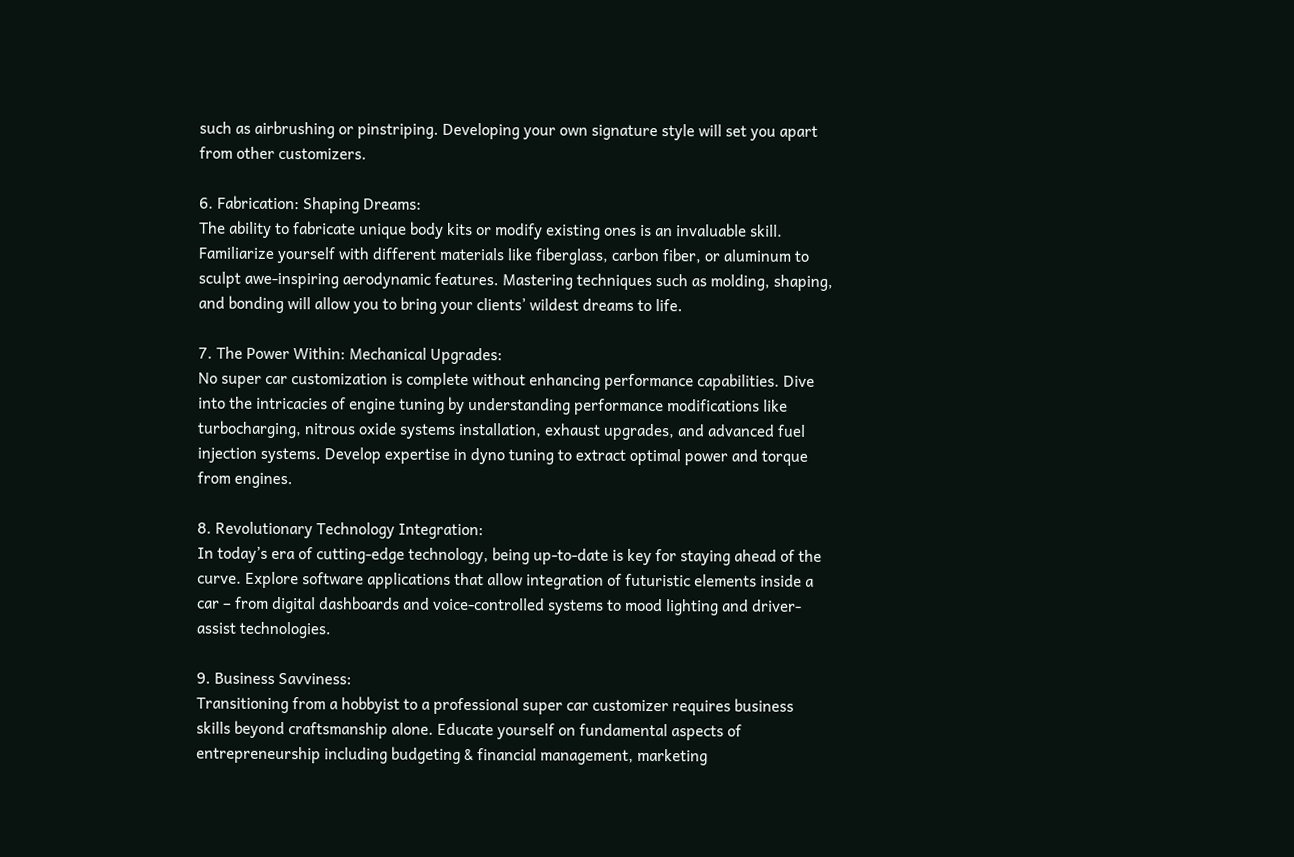such as airbrushing or pinstriping. Developing your own signature style will set you apart from other customizers.

6. Fabrication: Shaping Dreams:
The ability to fabricate unique body kits or modify existing ones is an invaluable skill. Familiarize yourself with different materials like fiberglass, carbon fiber, or aluminum to sculpt awe-inspiring aerodynamic features. Mastering techniques such as molding, shaping, and bonding will allow you to bring your clients’ wildest dreams to life.

7. The Power Within: Mechanical Upgrades:
No super car customization is complete without enhancing performance capabilities. Dive into the intricacies of engine tuning by understanding performance modifications like turbocharging, nitrous oxide systems installation, exhaust upgrades, and advanced fuel injection systems. Develop expertise in dyno tuning to extract optimal power and torque from engines.

8. Revolutionary Technology Integration:
In today’s era of cutting-edge technology, being up-to-date is key for staying ahead of the curve. Explore software applications that allow integration of futuristic elements inside a car – from digital dashboards and voice-controlled systems to mood lighting and driver-assist technologies.

9. Business Savviness:
Transitioning from a hobbyist to a professional super car customizer requires business skills beyond craftsmanship alone. Educate yourself on fundamental aspects of entrepreneurship including budgeting & financial management, marketing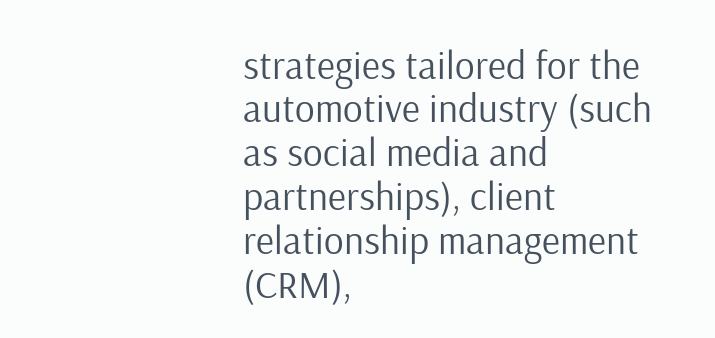strategies tailored for the automotive industry (such as social media and partnerships), client relationship management (CRM),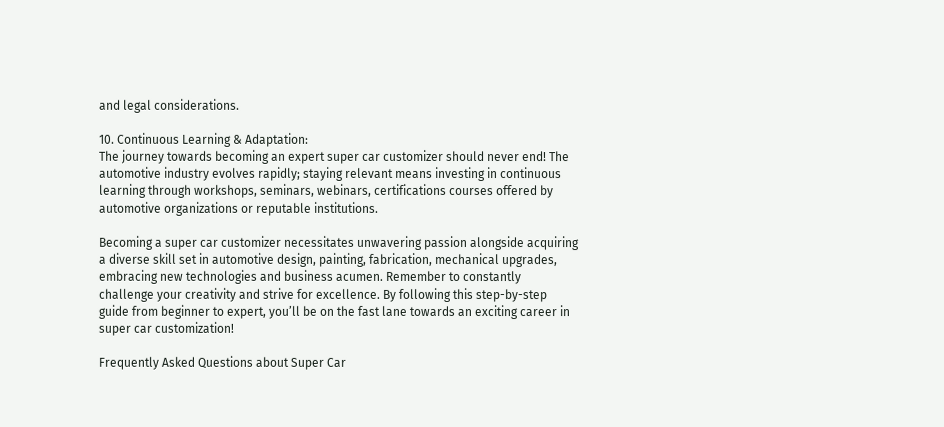and legal considerations.

10. Continuous Learning & Adaptation:
The journey towards becoming an expert super car customizer should never end! The automotive industry evolves rapidly; staying relevant means investing in continuous learning through workshops, seminars, webinars, certifications courses offered by automotive organizations or reputable institutions.

Becoming a super car customizer necessitates unwavering passion alongside acquiring a diverse skill set in automotive design, painting, fabrication, mechanical upgrades, embracing new technologies and business acumen. Remember to constantly challenge your creativity and strive for excellence. By following this step-by-step guide from beginner to expert, you’ll be on the fast lane towards an exciting career in super car customization!

Frequently Asked Questions about Super Car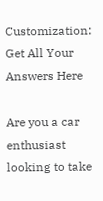Customization: Get All Your Answers Here

Are you a car enthusiast looking to take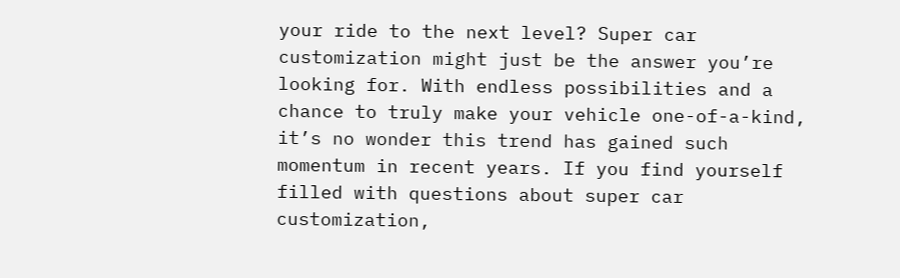your ride to the next level? Super car customization might just be the answer you’re looking for. With endless possibilities and a chance to truly make your vehicle one-of-a-kind, it’s no wonder this trend has gained such momentum in recent years. If you find yourself filled with questions about super car customization,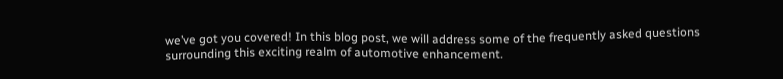we’ve got you covered! In this blog post, we will address some of the frequently asked questions surrounding this exciting realm of automotive enhancement.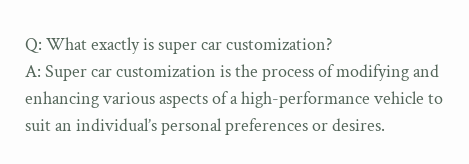Q: What exactly is super car customization?
A: Super car customization is the process of modifying and enhancing various aspects of a high-performance vehicle to suit an individual’s personal preferences or desires.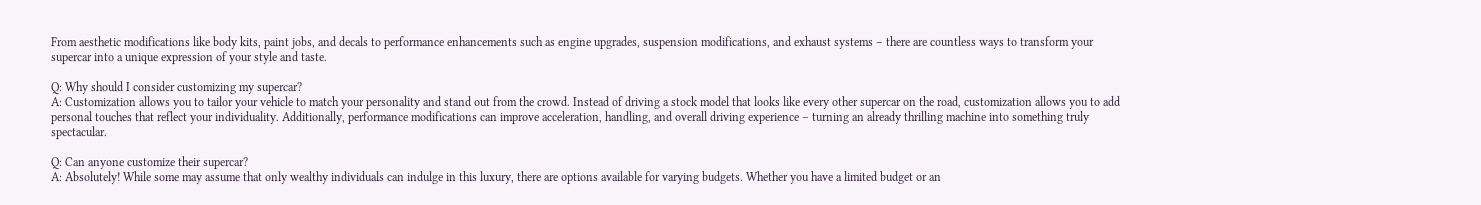From aesthetic modifications like body kits, paint jobs, and decals to performance enhancements such as engine upgrades, suspension modifications, and exhaust systems – there are countless ways to transform your supercar into a unique expression of your style and taste.

Q: Why should I consider customizing my supercar?
A: Customization allows you to tailor your vehicle to match your personality and stand out from the crowd. Instead of driving a stock model that looks like every other supercar on the road, customization allows you to add personal touches that reflect your individuality. Additionally, performance modifications can improve acceleration, handling, and overall driving experience – turning an already thrilling machine into something truly spectacular.

Q: Can anyone customize their supercar?
A: Absolutely! While some may assume that only wealthy individuals can indulge in this luxury, there are options available for varying budgets. Whether you have a limited budget or an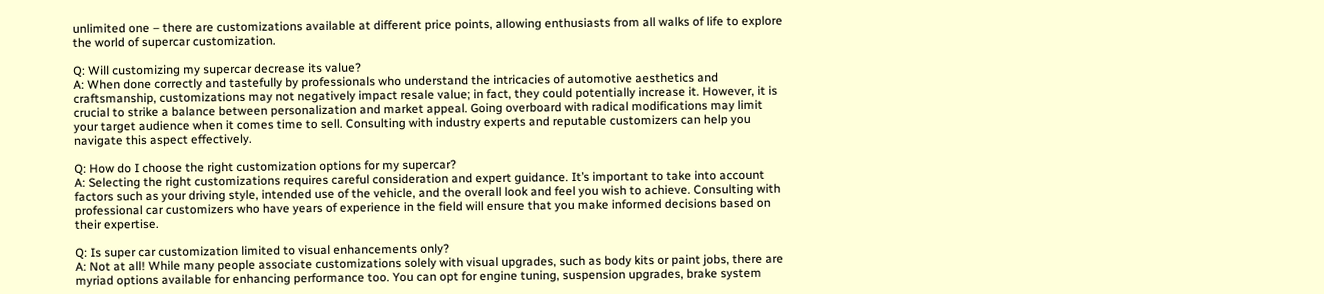unlimited one – there are customizations available at different price points, allowing enthusiasts from all walks of life to explore the world of supercar customization.

Q: Will customizing my supercar decrease its value?
A: When done correctly and tastefully by professionals who understand the intricacies of automotive aesthetics and craftsmanship, customizations may not negatively impact resale value; in fact, they could potentially increase it. However, it is crucial to strike a balance between personalization and market appeal. Going overboard with radical modifications may limit your target audience when it comes time to sell. Consulting with industry experts and reputable customizers can help you navigate this aspect effectively.

Q: How do I choose the right customization options for my supercar?
A: Selecting the right customizations requires careful consideration and expert guidance. It’s important to take into account factors such as your driving style, intended use of the vehicle, and the overall look and feel you wish to achieve. Consulting with professional car customizers who have years of experience in the field will ensure that you make informed decisions based on their expertise.

Q: Is super car customization limited to visual enhancements only?
A: Not at all! While many people associate customizations solely with visual upgrades, such as body kits or paint jobs, there are myriad options available for enhancing performance too. You can opt for engine tuning, suspension upgrades, brake system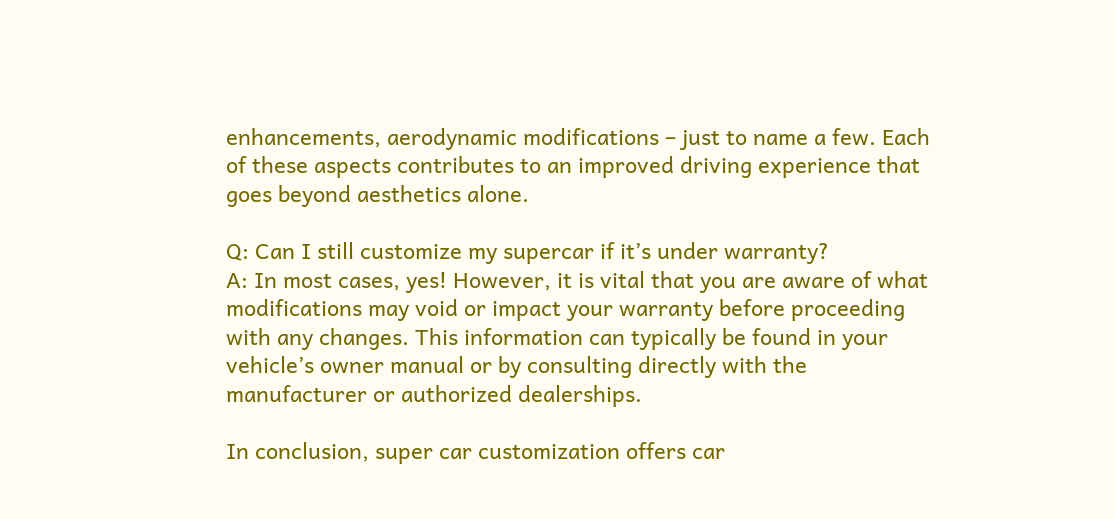enhancements, aerodynamic modifications – just to name a few. Each of these aspects contributes to an improved driving experience that goes beyond aesthetics alone.

Q: Can I still customize my supercar if it’s under warranty?
A: In most cases, yes! However, it is vital that you are aware of what modifications may void or impact your warranty before proceeding with any changes. This information can typically be found in your vehicle’s owner manual or by consulting directly with the manufacturer or authorized dealerships.

In conclusion, super car customization offers car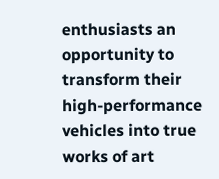enthusiasts an opportunity to transform their high-performance vehicles into true works of art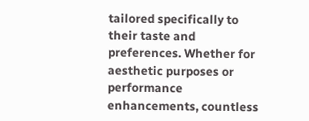tailored specifically to their taste and preferences. Whether for aesthetic purposes or performance enhancements, countless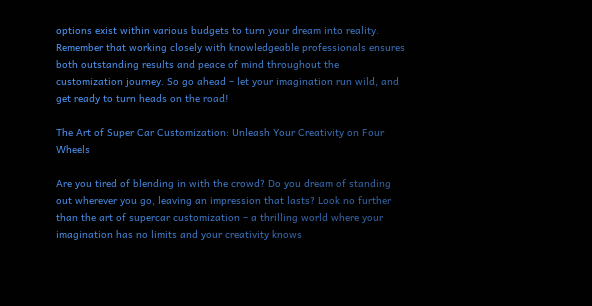options exist within various budgets to turn your dream into reality. Remember that working closely with knowledgeable professionals ensures both outstanding results and peace of mind throughout the customization journey. So go ahead – let your imagination run wild, and get ready to turn heads on the road!

The Art of Super Car Customization: Unleash Your Creativity on Four Wheels

Are you tired of blending in with the crowd? Do you dream of standing out wherever you go, leaving an impression that lasts? Look no further than the art of supercar customization – a thrilling world where your imagination has no limits and your creativity knows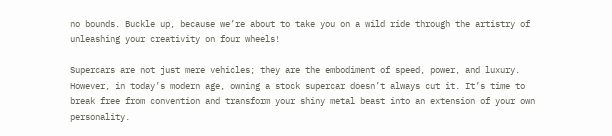no bounds. Buckle up, because we’re about to take you on a wild ride through the artistry of unleashing your creativity on four wheels!

Supercars are not just mere vehicles; they are the embodiment of speed, power, and luxury. However, in today’s modern age, owning a stock supercar doesn’t always cut it. It’s time to break free from convention and transform your shiny metal beast into an extension of your own personality.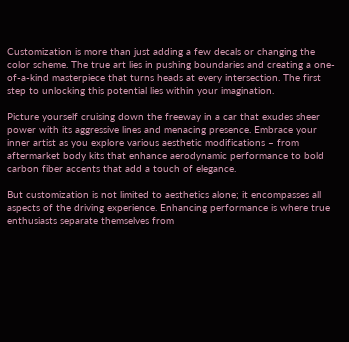Customization is more than just adding a few decals or changing the color scheme. The true art lies in pushing boundaries and creating a one-of-a-kind masterpiece that turns heads at every intersection. The first step to unlocking this potential lies within your imagination.

Picture yourself cruising down the freeway in a car that exudes sheer power with its aggressive lines and menacing presence. Embrace your inner artist as you explore various aesthetic modifications – from aftermarket body kits that enhance aerodynamic performance to bold carbon fiber accents that add a touch of elegance.

But customization is not limited to aesthetics alone; it encompasses all aspects of the driving experience. Enhancing performance is where true enthusiasts separate themselves from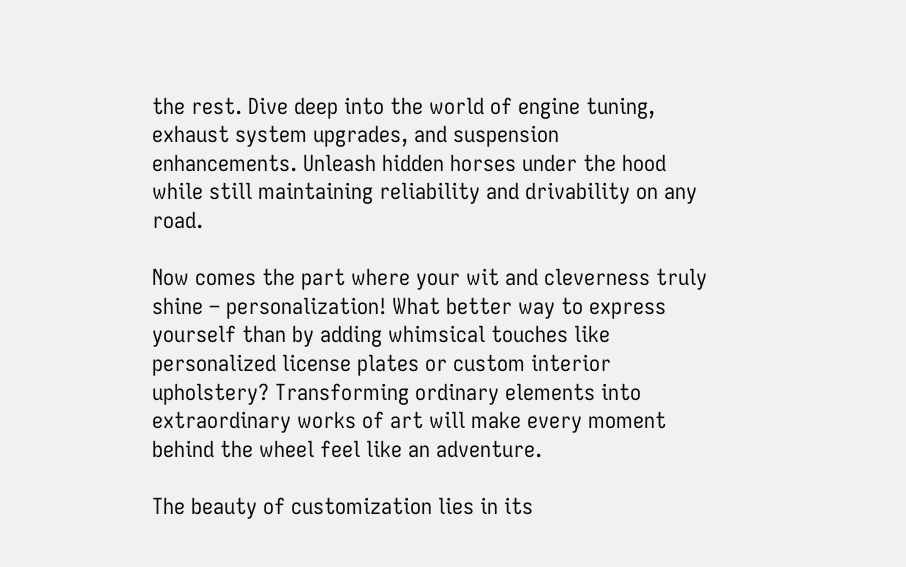the rest. Dive deep into the world of engine tuning, exhaust system upgrades, and suspension enhancements. Unleash hidden horses under the hood while still maintaining reliability and drivability on any road.

Now comes the part where your wit and cleverness truly shine – personalization! What better way to express yourself than by adding whimsical touches like personalized license plates or custom interior upholstery? Transforming ordinary elements into extraordinary works of art will make every moment behind the wheel feel like an adventure.

The beauty of customization lies in its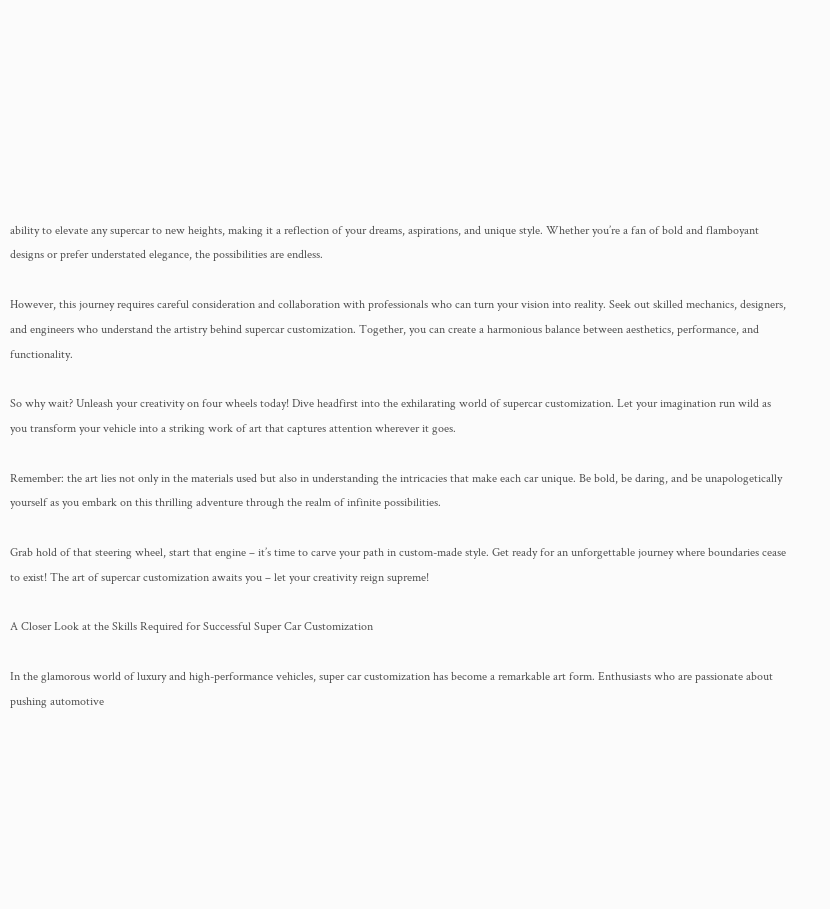ability to elevate any supercar to new heights, making it a reflection of your dreams, aspirations, and unique style. Whether you’re a fan of bold and flamboyant designs or prefer understated elegance, the possibilities are endless.

However, this journey requires careful consideration and collaboration with professionals who can turn your vision into reality. Seek out skilled mechanics, designers, and engineers who understand the artistry behind supercar customization. Together, you can create a harmonious balance between aesthetics, performance, and functionality.

So why wait? Unleash your creativity on four wheels today! Dive headfirst into the exhilarating world of supercar customization. Let your imagination run wild as you transform your vehicle into a striking work of art that captures attention wherever it goes.

Remember: the art lies not only in the materials used but also in understanding the intricacies that make each car unique. Be bold, be daring, and be unapologetically yourself as you embark on this thrilling adventure through the realm of infinite possibilities.

Grab hold of that steering wheel, start that engine – it’s time to carve your path in custom-made style. Get ready for an unforgettable journey where boundaries cease to exist! The art of supercar customization awaits you – let your creativity reign supreme!

A Closer Look at the Skills Required for Successful Super Car Customization

In the glamorous world of luxury and high-performance vehicles, super car customization has become a remarkable art form. Enthusiasts who are passionate about pushing automotive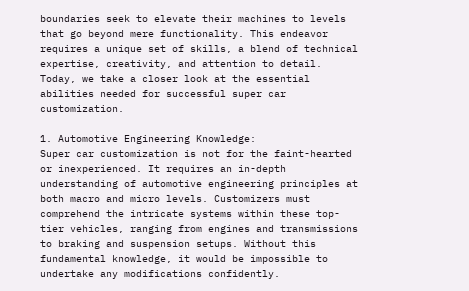boundaries seek to elevate their machines to levels that go beyond mere functionality. This endeavor requires a unique set of skills, a blend of technical expertise, creativity, and attention to detail. Today, we take a closer look at the essential abilities needed for successful super car customization.

1. Automotive Engineering Knowledge:
Super car customization is not for the faint-hearted or inexperienced. It requires an in-depth understanding of automotive engineering principles at both macro and micro levels. Customizers must comprehend the intricate systems within these top-tier vehicles, ranging from engines and transmissions to braking and suspension setups. Without this fundamental knowledge, it would be impossible to undertake any modifications confidently.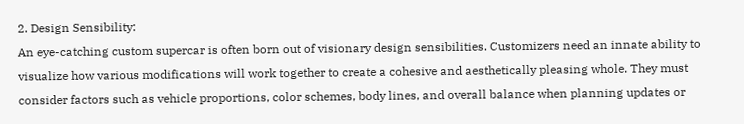2. Design Sensibility:
An eye-catching custom supercar is often born out of visionary design sensibilities. Customizers need an innate ability to visualize how various modifications will work together to create a cohesive and aesthetically pleasing whole. They must consider factors such as vehicle proportions, color schemes, body lines, and overall balance when planning updates or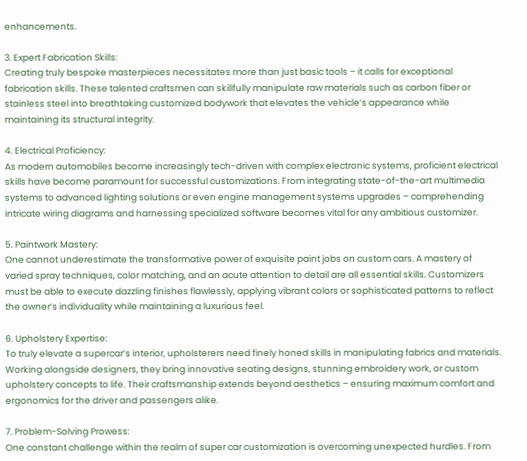enhancements.

3. Expert Fabrication Skills:
Creating truly bespoke masterpieces necessitates more than just basic tools – it calls for exceptional fabrication skills. These talented craftsmen can skillfully manipulate raw materials such as carbon fiber or stainless steel into breathtaking customized bodywork that elevates the vehicle’s appearance while maintaining its structural integrity.

4. Electrical Proficiency:
As modern automobiles become increasingly tech-driven with complex electronic systems, proficient electrical skills have become paramount for successful customizations. From integrating state-of-the-art multimedia systems to advanced lighting solutions or even engine management systems upgrades – comprehending intricate wiring diagrams and harnessing specialized software becomes vital for any ambitious customizer.

5. Paintwork Mastery:
One cannot underestimate the transformative power of exquisite paint jobs on custom cars. A mastery of varied spray techniques, color matching, and an acute attention to detail are all essential skills. Customizers must be able to execute dazzling finishes flawlessly, applying vibrant colors or sophisticated patterns to reflect the owner’s individuality while maintaining a luxurious feel.

6. Upholstery Expertise:
To truly elevate a supercar’s interior, upholsterers need finely honed skills in manipulating fabrics and materials. Working alongside designers, they bring innovative seating designs, stunning embroidery work, or custom upholstery concepts to life. Their craftsmanship extends beyond aesthetics – ensuring maximum comfort and ergonomics for the driver and passengers alike.

7. Problem-Solving Prowess:
One constant challenge within the realm of super car customization is overcoming unexpected hurdles. From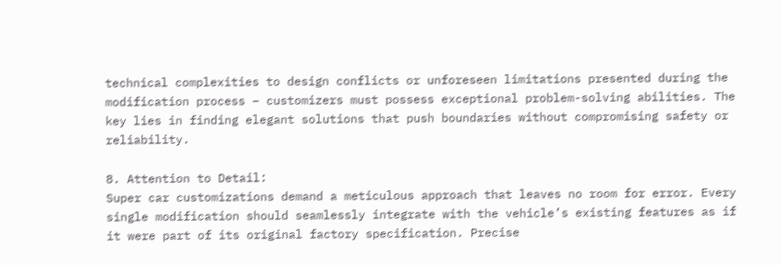technical complexities to design conflicts or unforeseen limitations presented during the modification process – customizers must possess exceptional problem-solving abilities. The key lies in finding elegant solutions that push boundaries without compromising safety or reliability.

8. Attention to Detail:
Super car customizations demand a meticulous approach that leaves no room for error. Every single modification should seamlessly integrate with the vehicle’s existing features as if it were part of its original factory specification. Precise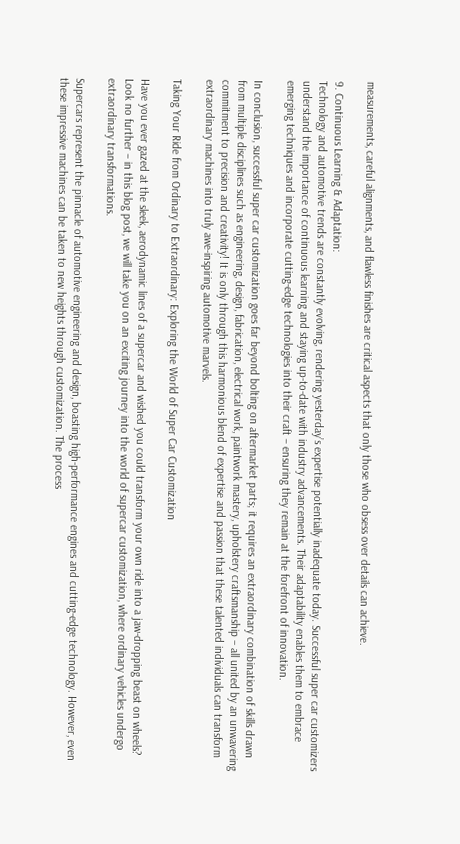measurements, careful alignments, and flawless finishes are critical aspects that only those who obsess over details can achieve.

9. Continuous Learning & Adaptation:
Technology and automotive trends are constantly evolving, rendering yesterday’s expertise potentially inadequate today. Successful super car customizers understand the importance of continuous learning and staying up-to-date with industry advancements. Their adaptability enables them to embrace emerging techniques and incorporate cutting-edge technologies into their craft – ensuring they remain at the forefront of innovation.

In conclusion, successful super car customization goes far beyond bolting on aftermarket parts; it requires an extraordinary combination of skills drawn from multiple disciplines such as engineering, design, fabrication, electrical work, paintwork mastery, upholstery craftsmanship – all united by an unwavering commitment to precision and creativity! It is only through this harmonious blend of expertise and passion that these talented individuals can transform extraordinary machines into truly awe-inspiring automotive marvels.

Taking Your Ride from Ordinary to Extraordinary: Exploring the World of Super Car Customization

Have you ever gazed at the sleek, aerodynamic lines of a supercar and wished you could transform your own ride into a jaw-dropping beast on wheels? Look no further – in this blog post, we will take you on an exciting journey into the world of supercar customization, where ordinary vehicles undergo extraordinary transformations.

Supercars represent the pinnacle of automotive engineering and design, boasting high-performance engines and cutting-edge technology. However, even these impressive machines can be taken to new heights through customization. The process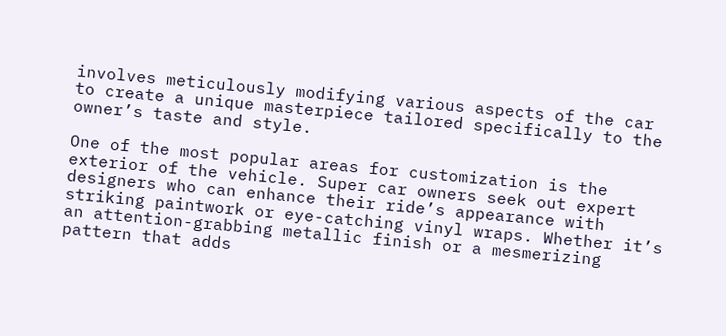involves meticulously modifying various aspects of the car to create a unique masterpiece tailored specifically to the owner’s taste and style.

One of the most popular areas for customization is the exterior of the vehicle. Super car owners seek out expert designers who can enhance their ride’s appearance with striking paintwork or eye-catching vinyl wraps. Whether it’s an attention-grabbing metallic finish or a mesmerizing pattern that adds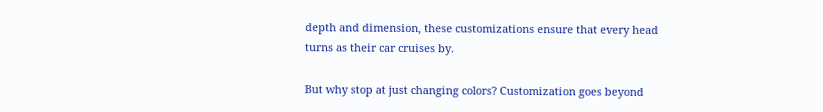depth and dimension, these customizations ensure that every head turns as their car cruises by.

But why stop at just changing colors? Customization goes beyond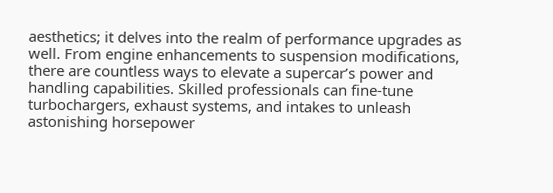aesthetics; it delves into the realm of performance upgrades as well. From engine enhancements to suspension modifications, there are countless ways to elevate a supercar’s power and handling capabilities. Skilled professionals can fine-tune turbochargers, exhaust systems, and intakes to unleash astonishing horsepower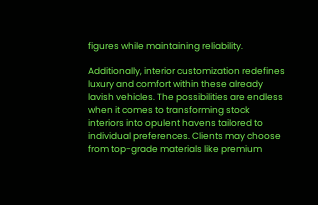figures while maintaining reliability.

Additionally, interior customization redefines luxury and comfort within these already lavish vehicles. The possibilities are endless when it comes to transforming stock interiors into opulent havens tailored to individual preferences. Clients may choose from top-grade materials like premium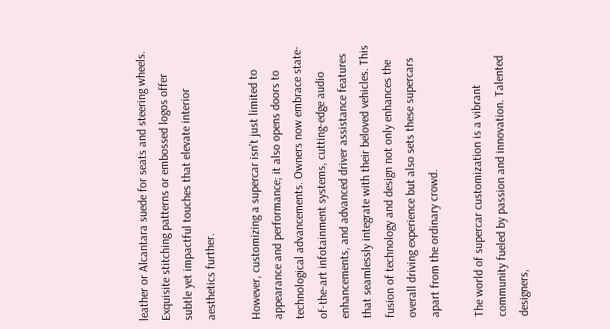leather or Alcantara suede for seats and steering wheels. Exquisite stitching patterns or embossed logos offer subtle yet impactful touches that elevate interior aesthetics further.

However, customizing a supercar isn’t just limited to appearance and performance; it also opens doors to technological advancements. Owners now embrace state-of-the-art infotainment systems, cutting-edge audio enhancements, and advanced driver assistance features that seamlessly integrate with their beloved vehicles. This fusion of technology and design not only enhances the overall driving experience but also sets these supercars apart from the ordinary crowd.

The world of supercar customization is a vibrant community fueled by passion and innovation. Talented designers,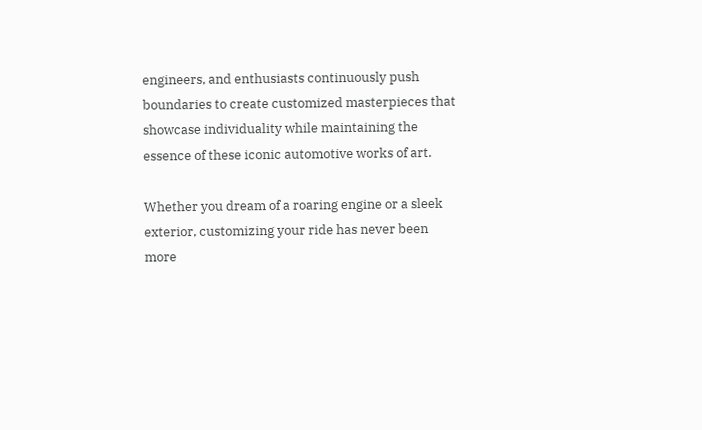engineers, and enthusiasts continuously push boundaries to create customized masterpieces that showcase individuality while maintaining the essence of these iconic automotive works of art.

Whether you dream of a roaring engine or a sleek exterior, customizing your ride has never been more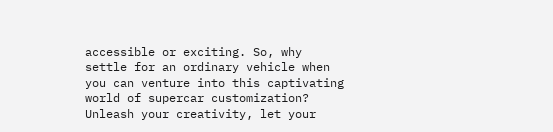accessible or exciting. So, why settle for an ordinary vehicle when you can venture into this captivating world of supercar customization? Unleash your creativity, let your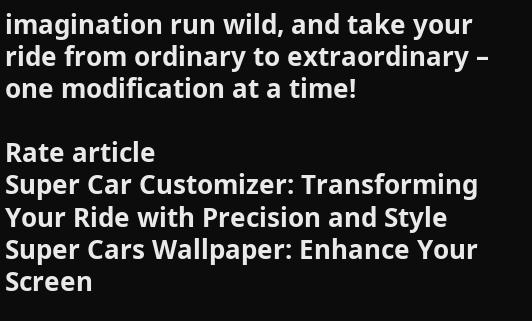imagination run wild, and take your ride from ordinary to extraordinary – one modification at a time!

Rate article
Super Car Customizer: Transforming Your Ride with Precision and Style
Super Cars Wallpaper: Enhance Your Screen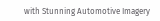with Stunning Automotive Imagery